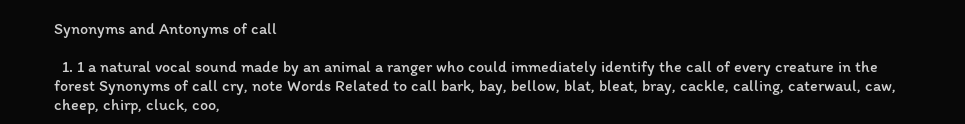Synonyms and Antonyms of call

  1. 1 a natural vocal sound made by an animal a ranger who could immediately identify the call of every creature in the forest Synonyms of call cry, note Words Related to call bark, bay, bellow, blat, bleat, bray, cackle, calling, caterwaul, caw, cheep, chirp, cluck, coo,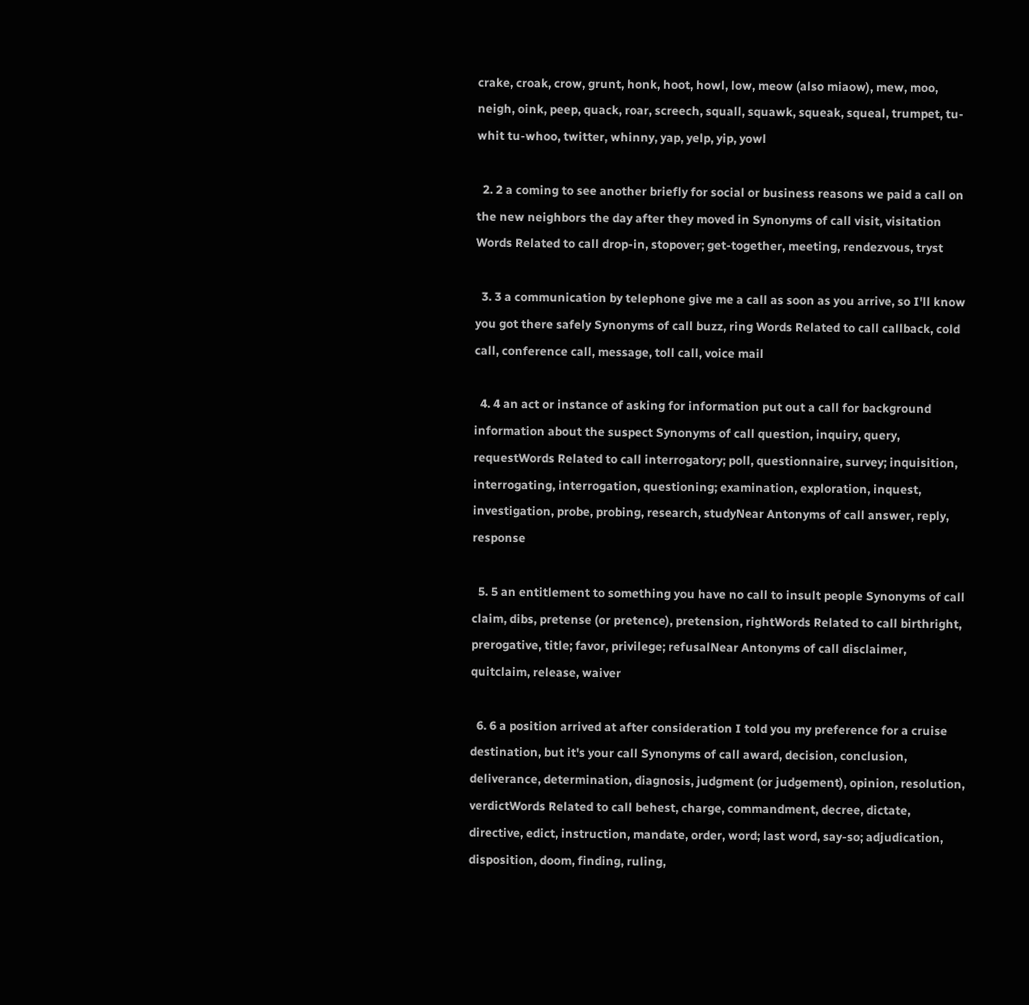crake, croak, crow, grunt, honk, hoot, howl, low, meow (also miaow), mew, moo, neigh, oink, peep, quack, roar, screech, squall, squawk, squeak, squeal, trumpet, tu-whit tu-whoo, twitter, whinny, yap, yelp, yip, yowl

  2. 2 a coming to see another briefly for social or business reasons we paid a call on the new neighbors the day after they moved in Synonyms of call visit, visitation Words Related to call drop-in, stopover; get-together, meeting, rendezvous, tryst

  3. 3 a communication by telephone give me a call as soon as you arrive, so I'll know you got there safely Synonyms of call buzz, ring Words Related to call callback, cold call, conference call, message, toll call, voice mail

  4. 4 an act or instance of asking for information put out a call for background information about the suspect Synonyms of call question, inquiry, query, requestWords Related to call interrogatory; poll, questionnaire, survey; inquisition, interrogating, interrogation, questioning; examination, exploration, inquest, investigation, probe, probing, research, studyNear Antonyms of call answer, reply, response

  5. 5 an entitlement to something you have no call to insult people Synonyms of call claim, dibs, pretense (or pretence), pretension, rightWords Related to call birthright, prerogative, title; favor, privilege; refusalNear Antonyms of call disclaimer, quitclaim, release, waiver

  6. 6 a position arrived at after consideration I told you my preference for a cruise destination, but it's your call Synonyms of call award, decision, conclusion, deliverance, determination, diagnosis, judgment (or judgement), opinion, resolution, verdictWords Related to call behest, charge, commandment, decree, dictate, directive, edict, instruction, mandate, order, word; last word, say-so; adjudication, disposition, doom, finding, ruling,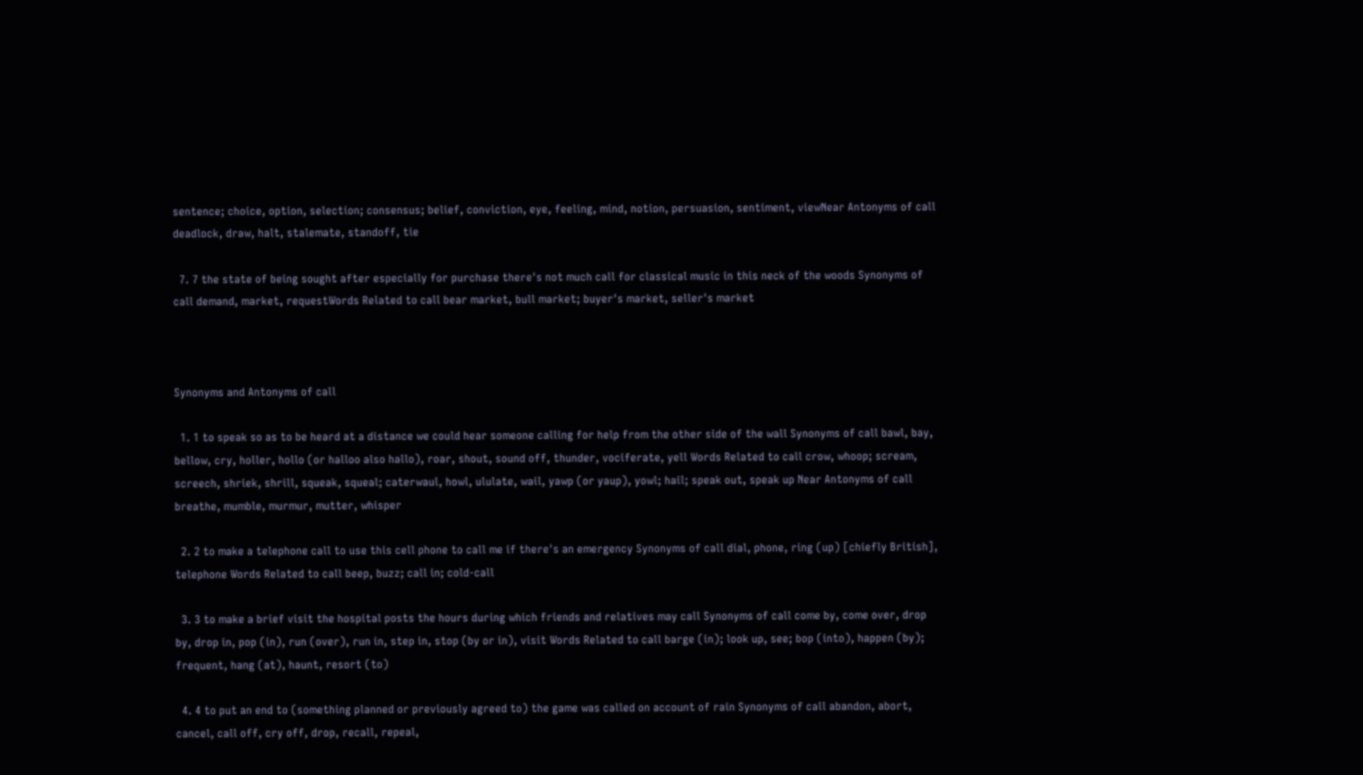sentence; choice, option, selection; consensus; belief, conviction, eye, feeling, mind, notion, persuasion, sentiment, viewNear Antonyms of call deadlock, draw, halt, stalemate, standoff, tie

  7. 7 the state of being sought after especially for purchase there's not much call for classical music in this neck of the woods Synonyms of call demand, market, requestWords Related to call bear market, bull market; buyer's market, seller's market



Synonyms and Antonyms of call

  1. 1 to speak so as to be heard at a distance we could hear someone calling for help from the other side of the wall Synonyms of call bawl, bay, bellow, cry, holler, hollo (or halloo also hallo), roar, shout, sound off, thunder, vociferate, yell Words Related to call crow, whoop; scream, screech, shriek, shrill, squeak, squeal; caterwaul, howl, ululate, wail, yawp (or yaup), yowl; hail; speak out, speak up Near Antonyms of call breathe, mumble, murmur, mutter, whisper

  2. 2 to make a telephone call to use this cell phone to call me if there's an emergency Synonyms of call dial, phone, ring (up) [chiefly British], telephone Words Related to call beep, buzz; call in; cold-call

  3. 3 to make a brief visit the hospital posts the hours during which friends and relatives may call Synonyms of call come by, come over, drop by, drop in, pop (in), run (over), run in, step in, stop (by or in), visit Words Related to call barge (in); look up, see; bop (into), happen (by); frequent, hang (at), haunt, resort (to)

  4. 4 to put an end to (something planned or previously agreed to) the game was called on account of rain Synonyms of call abandon, abort, cancel, call off, cry off, drop, recall, repeal,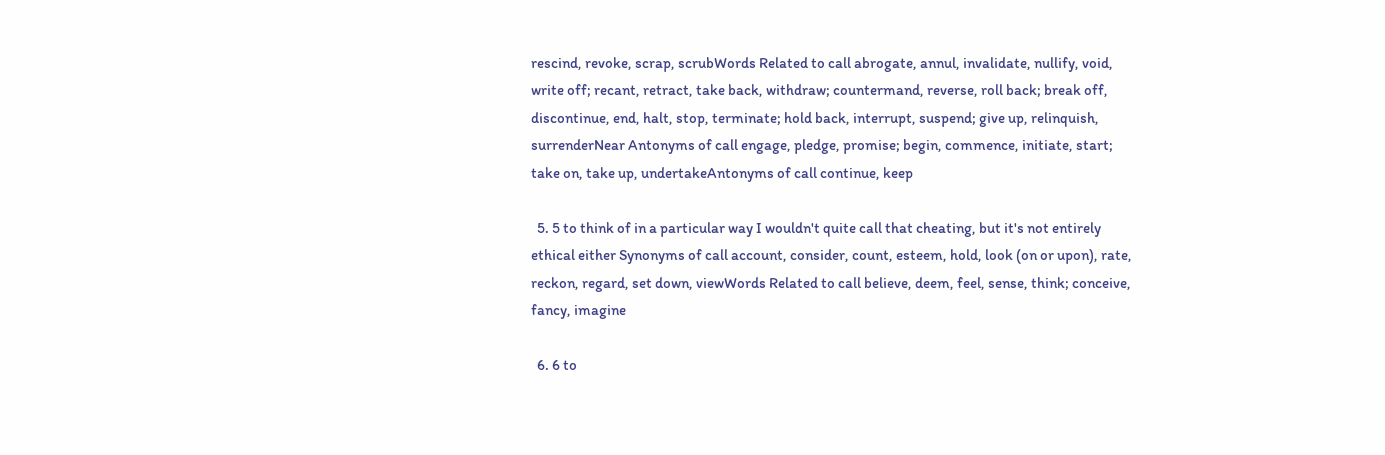rescind, revoke, scrap, scrubWords Related to call abrogate, annul, invalidate, nullify, void, write off; recant, retract, take back, withdraw; countermand, reverse, roll back; break off, discontinue, end, halt, stop, terminate; hold back, interrupt, suspend; give up, relinquish, surrenderNear Antonyms of call engage, pledge, promise; begin, commence, initiate, start; take on, take up, undertakeAntonyms of call continue, keep

  5. 5 to think of in a particular way I wouldn't quite call that cheating, but it's not entirely ethical either Synonyms of call account, consider, count, esteem, hold, look (on or upon), rate, reckon, regard, set down, viewWords Related to call believe, deem, feel, sense, think; conceive, fancy, imagine

  6. 6 to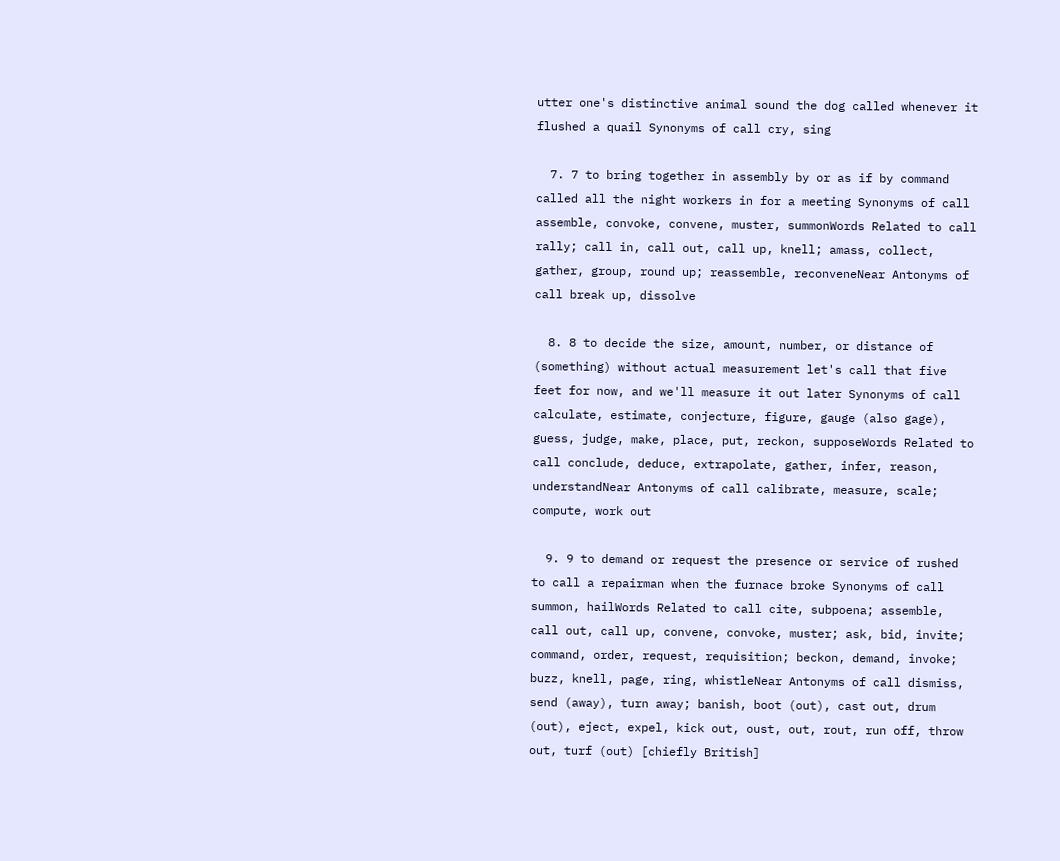utter one's distinctive animal sound the dog called whenever it flushed a quail Synonyms of call cry, sing

  7. 7 to bring together in assembly by or as if by command called all the night workers in for a meeting Synonyms of call assemble, convoke, convene, muster, summonWords Related to call rally; call in, call out, call up, knell; amass, collect, gather, group, round up; reassemble, reconveneNear Antonyms of call break up, dissolve

  8. 8 to decide the size, amount, number, or distance of (something) without actual measurement let's call that five feet for now, and we'll measure it out later Synonyms of call calculate, estimate, conjecture, figure, gauge (also gage), guess, judge, make, place, put, reckon, supposeWords Related to call conclude, deduce, extrapolate, gather, infer, reason, understandNear Antonyms of call calibrate, measure, scale; compute, work out

  9. 9 to demand or request the presence or service of rushed to call a repairman when the furnace broke Synonyms of call summon, hailWords Related to call cite, subpoena; assemble, call out, call up, convene, convoke, muster; ask, bid, invite; command, order, request, requisition; beckon, demand, invoke; buzz, knell, page, ring, whistleNear Antonyms of call dismiss, send (away), turn away; banish, boot (out), cast out, drum (out), eject, expel, kick out, oust, out, rout, run off, throw out, turf (out) [chiefly British]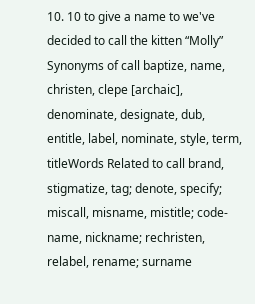10. 10 to give a name to we've decided to call the kitten “Molly” Synonyms of call baptize, name, christen, clepe [archaic], denominate, designate, dub, entitle, label, nominate, style, term, titleWords Related to call brand, stigmatize, tag; denote, specify; miscall, misname, mistitle; code-name, nickname; rechristen, relabel, rename; surname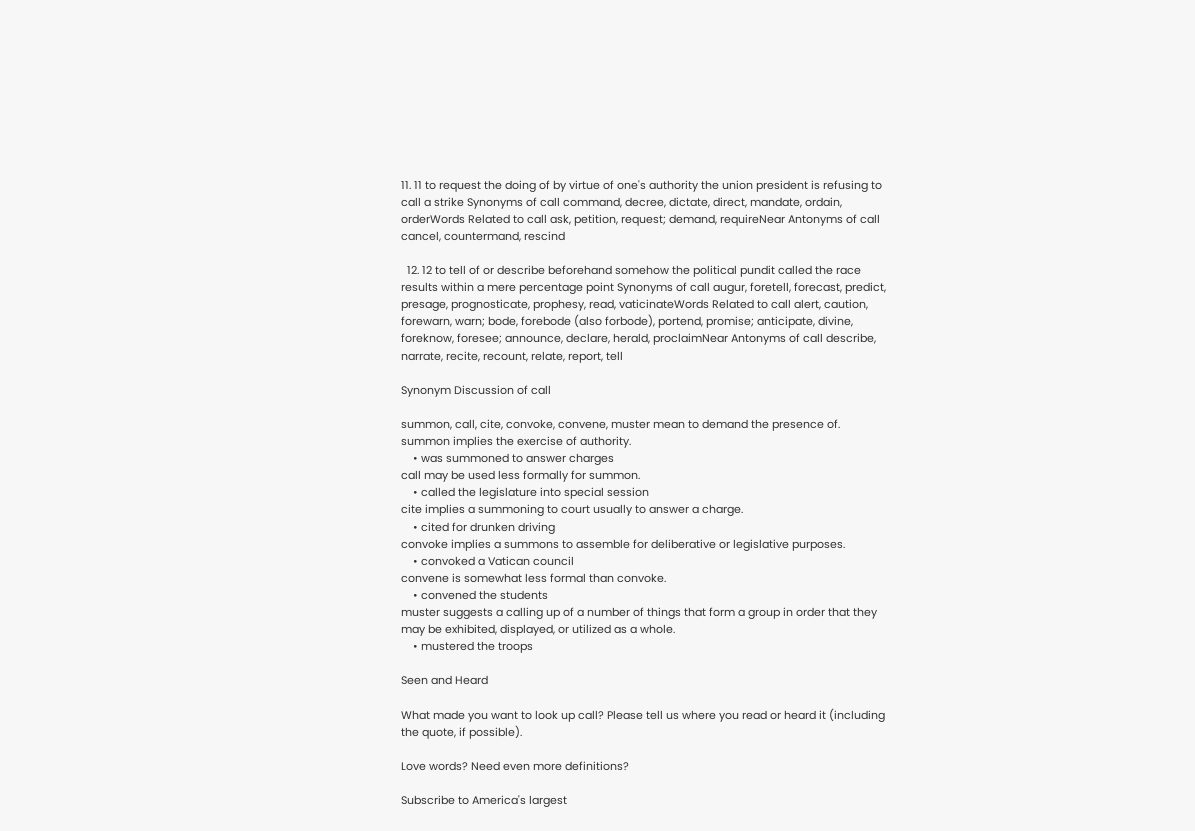11. 11 to request the doing of by virtue of one's authority the union president is refusing to call a strike Synonyms of call command, decree, dictate, direct, mandate, ordain, orderWords Related to call ask, petition, request; demand, requireNear Antonyms of call cancel, countermand, rescind

  12. 12 to tell of or describe beforehand somehow the political pundit called the race results within a mere percentage point Synonyms of call augur, foretell, forecast, predict, presage, prognosticate, prophesy, read, vaticinateWords Related to call alert, caution, forewarn, warn; bode, forebode (also forbode), portend, promise; anticipate, divine, foreknow, foresee; announce, declare, herald, proclaimNear Antonyms of call describe, narrate, recite, recount, relate, report, tell

Synonym Discussion of call

summon, call, cite, convoke, convene, muster mean to demand the presence of. summon implies the exercise of authority.
    • was summoned to answer charges
call may be used less formally for summon.
    • called the legislature into special session
cite implies a summoning to court usually to answer a charge.
    • cited for drunken driving
convoke implies a summons to assemble for deliberative or legislative purposes.
    • convoked a Vatican council
convene is somewhat less formal than convoke.
    • convened the students
muster suggests a calling up of a number of things that form a group in order that they may be exhibited, displayed, or utilized as a whole.
    • mustered the troops

Seen and Heard

What made you want to look up call? Please tell us where you read or heard it (including the quote, if possible).

Love words? Need even more definitions?

Subscribe to America's largest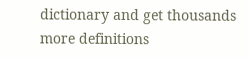dictionary and get thousands more definitions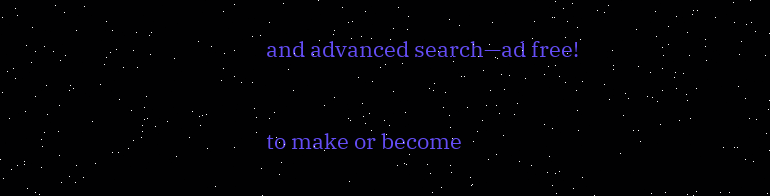and advanced search—ad free!


to make or become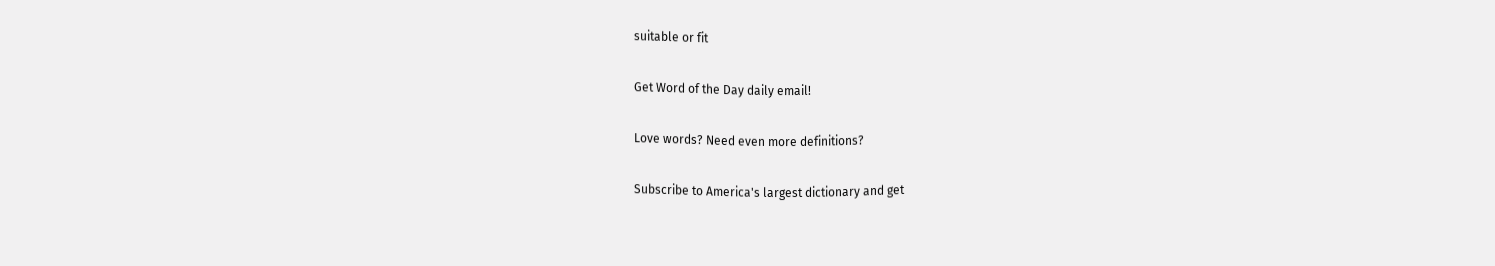suitable or fit

Get Word of the Day daily email!

Love words? Need even more definitions?

Subscribe to America's largest dictionary and get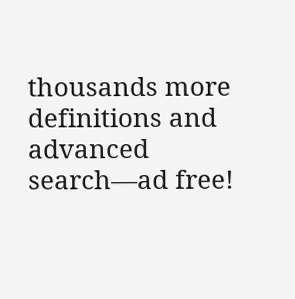thousands more definitions and advanced search—ad free!